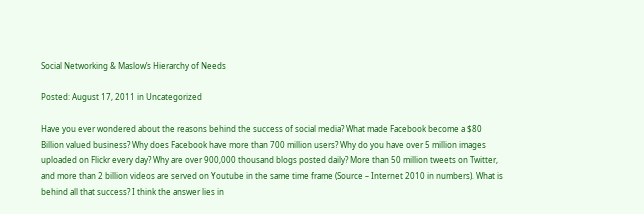Social Networking & Maslow’s Hierarchy of Needs

Posted: August 17, 2011 in Uncategorized

Have you ever wondered about the reasons behind the success of social media? What made Facebook become a $80 Billion valued business? Why does Facebook have more than 700 million users? Why do you have over 5 million images uploaded on Flickr every day? Why are over 900,000 thousand blogs posted daily? More than 50 million tweets on Twitter, and more than 2 billion videos are served on Youtube in the same time frame (Source – Internet 2010 in numbers). What is behind all that success? I think the answer lies in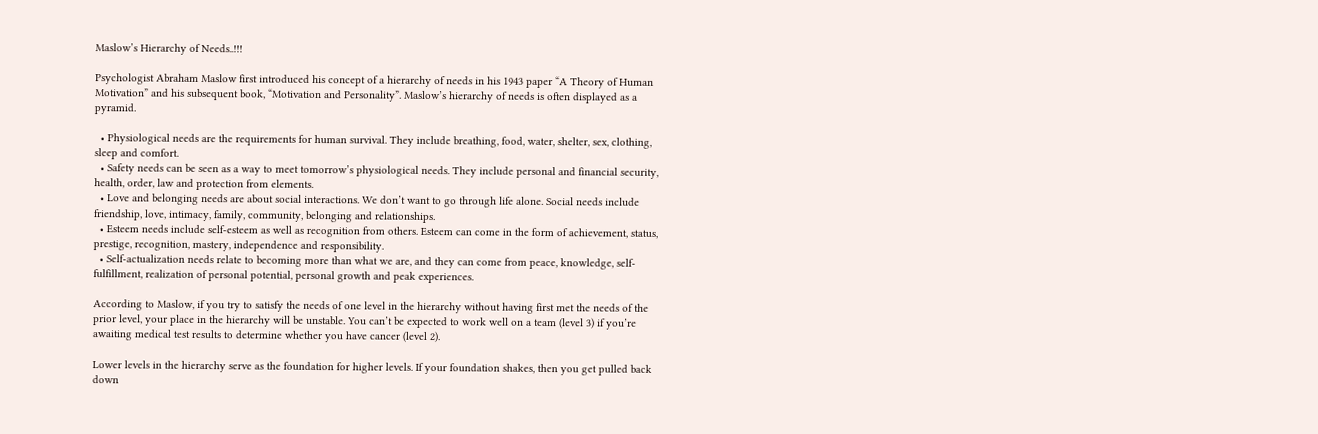Maslow’s Hierarchy of Needs..!!!

Psychologist Abraham Maslow first introduced his concept of a hierarchy of needs in his 1943 paper “A Theory of Human Motivation” and his subsequent book, “Motivation and Personality”. Maslow’s hierarchy of needs is often displayed as a pyramid.

  • Physiological needs are the requirements for human survival. They include breathing, food, water, shelter, sex, clothing, sleep and comfort.
  • Safety needs can be seen as a way to meet tomorrow’s physiological needs. They include personal and financial security, health, order, law and protection from elements.
  • Love and belonging needs are about social interactions. We don’t want to go through life alone. Social needs include friendship, love, intimacy, family, community, belonging and relationships.
  • Esteem needs include self-esteem as well as recognition from others. Esteem can come in the form of achievement, status, prestige, recognition, mastery, independence and responsibility.
  • Self-actualization needs relate to becoming more than what we are, and they can come from peace, knowledge, self-fulfillment, realization of personal potential, personal growth and peak experiences.

According to Maslow, if you try to satisfy the needs of one level in the hierarchy without having first met the needs of the prior level, your place in the hierarchy will be unstable. You can’t be expected to work well on a team (level 3) if you’re awaiting medical test results to determine whether you have cancer (level 2).

Lower levels in the hierarchy serve as the foundation for higher levels. If your foundation shakes, then you get pulled back down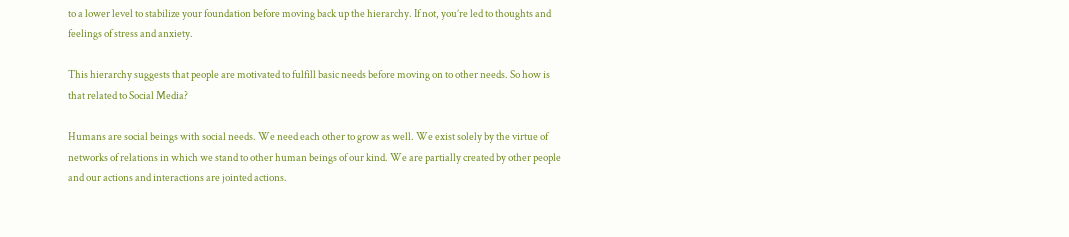to a lower level to stabilize your foundation before moving back up the hierarchy. If not, you’re led to thoughts and feelings of stress and anxiety.

This hierarchy suggests that people are motivated to fulfill basic needs before moving on to other needs. So how is that related to Social Media?

Humans are social beings with social needs. We need each other to grow as well. We exist solely by the virtue of networks of relations in which we stand to other human beings of our kind. We are partially created by other people and our actions and interactions are jointed actions.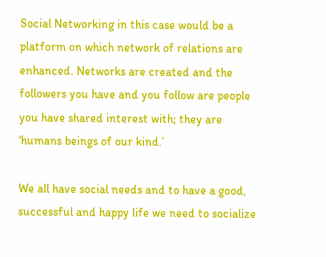Social Networking in this case would be a platform on which network of relations are enhanced. Networks are created and the followers you have and you follow are people you have shared interest with; they are ‘humans beings of our kind.’

We all have social needs and to have a good, successful and happy life we need to socialize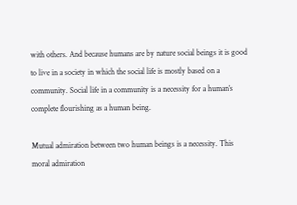with others. And because humans are by nature social beings it is good to live in a society in which the social life is mostly based on a community. Social life in a community is a necessity for a human’s complete flourishing as a human being.

Mutual admiration between two human beings is a necessity. This moral admiration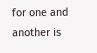for one and another is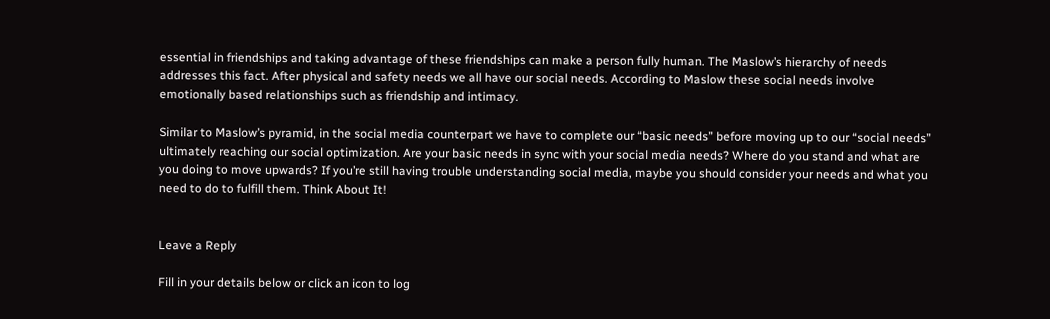essential in friendships and taking advantage of these friendships can make a person fully human. The Maslow’s hierarchy of needs addresses this fact. After physical and safety needs we all have our social needs. According to Maslow these social needs involve emotionally based relationships such as friendship and intimacy.

Similar to Maslow’s pyramid, in the social media counterpart we have to complete our “basic needs” before moving up to our “social needs” ultimately reaching our social optimization. Are your basic needs in sync with your social media needs? Where do you stand and what are you doing to move upwards? If you’re still having trouble understanding social media, maybe you should consider your needs and what you need to do to fulfill them. Think About It!


Leave a Reply

Fill in your details below or click an icon to log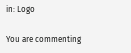in: Logo

You are commenting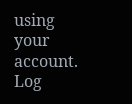using your account. Log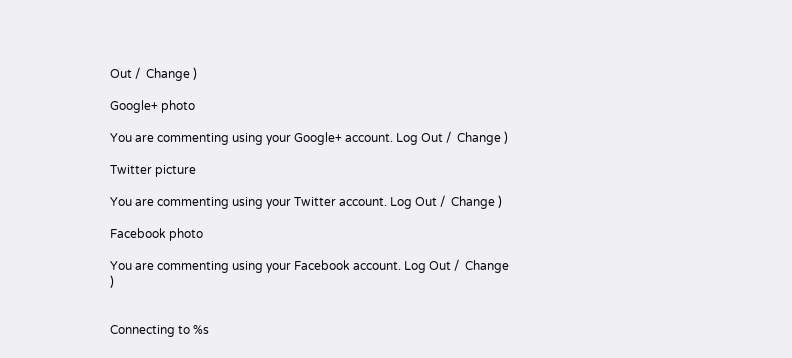Out /  Change )

Google+ photo

You are commenting using your Google+ account. Log Out /  Change )

Twitter picture

You are commenting using your Twitter account. Log Out /  Change )

Facebook photo

You are commenting using your Facebook account. Log Out /  Change )


Connecting to %s